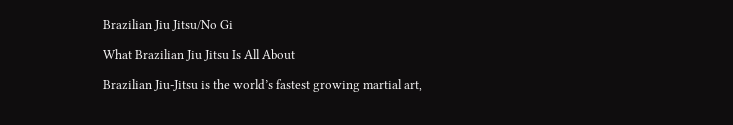Brazilian Jiu Jitsu/No Gi

What Brazilian Jiu Jitsu Is All About

Brazilian Jiu-Jitsu is the world’s fastest growing martial art,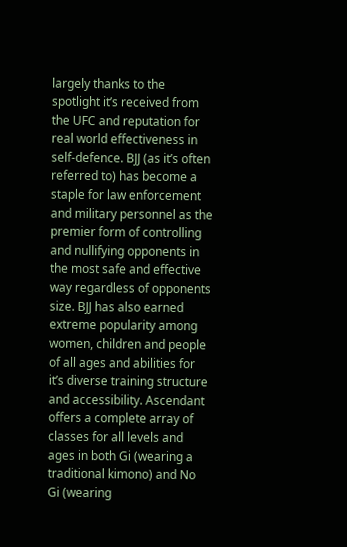largely thanks to the spotlight it’s received from the UFC and reputation for real world effectiveness in self-defence. BJJ (as it’s often referred to) has become a staple for law enforcement and military personnel as the premier form of controlling and nullifying opponents in the most safe and effective way regardless of opponents size. BJJ has also earned extreme popularity among women, children and people of all ages and abilities for it’s diverse training structure and accessibility. Ascendant offers a complete array of classes for all levels and ages in both Gi (wearing a traditional kimono) and No Gi (wearing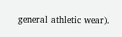general athletic wear).